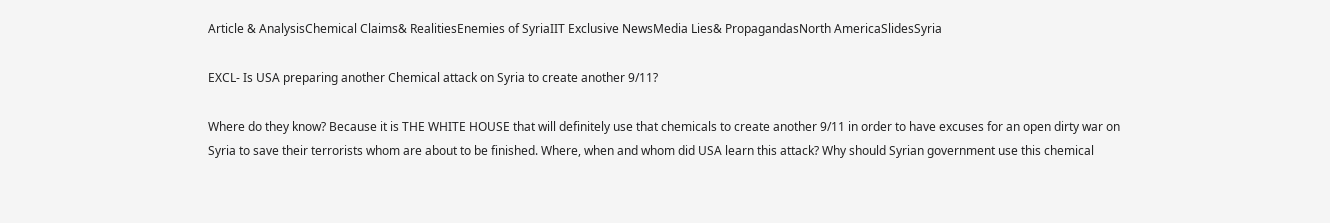Article & AnalysisChemical Claims& RealitiesEnemies of SyriaIIT Exclusive NewsMedia Lies& PropagandasNorth AmericaSlidesSyria

EXCL- Is USA preparing another Chemical attack on Syria to create another 9/11?

Where do they know? Because it is THE WHITE HOUSE that will definitely use that chemicals to create another 9/11 in order to have excuses for an open dirty war on Syria to save their terrorists whom are about to be finished. Where, when and whom did USA learn this attack? Why should Syrian government use this chemical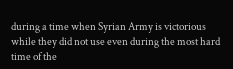during a time when Syrian Army is victorious while they did not use even during the most hard time of the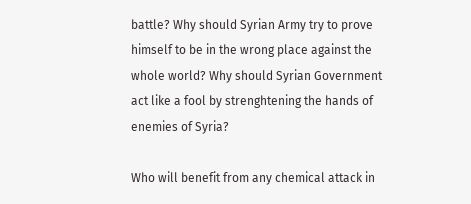battle? Why should Syrian Army try to prove himself to be in the wrong place against the whole world? Why should Syrian Government act like a fool by strenghtening the hands of enemies of Syria?

Who will benefit from any chemical attack in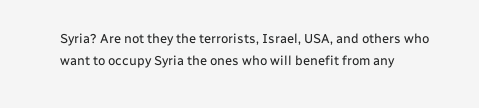Syria? Are not they the terrorists, Israel, USA, and others who want to occupy Syria the ones who will benefit from any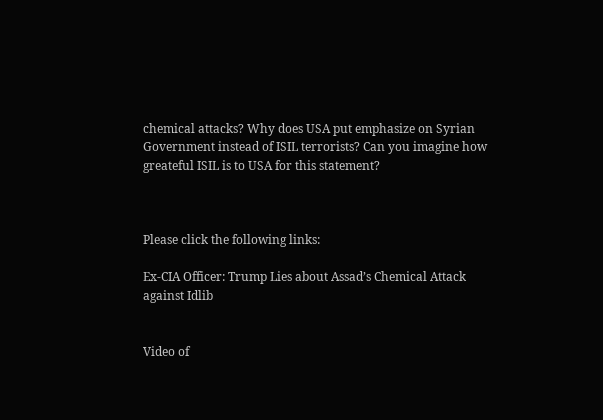chemical attacks? Why does USA put emphasize on Syrian Government instead of ISIL terrorists? Can you imagine how greateful ISIL is to USA for this statement?



Please click the following links:

Ex-CIA Officer: Trump Lies about Assad’s Chemical Attack against Idlib


Video of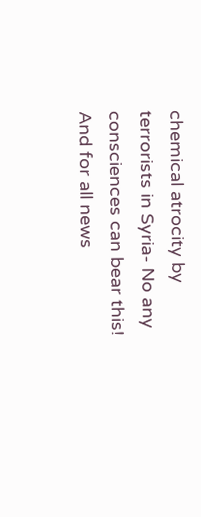chemical atrocity by terrorists in Syria- No any consciences can bear this!
And for all news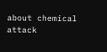about chemical attack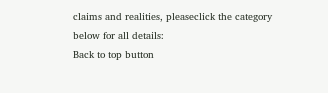claims and realities, pleaseclick the category below for all details:
Back to top button